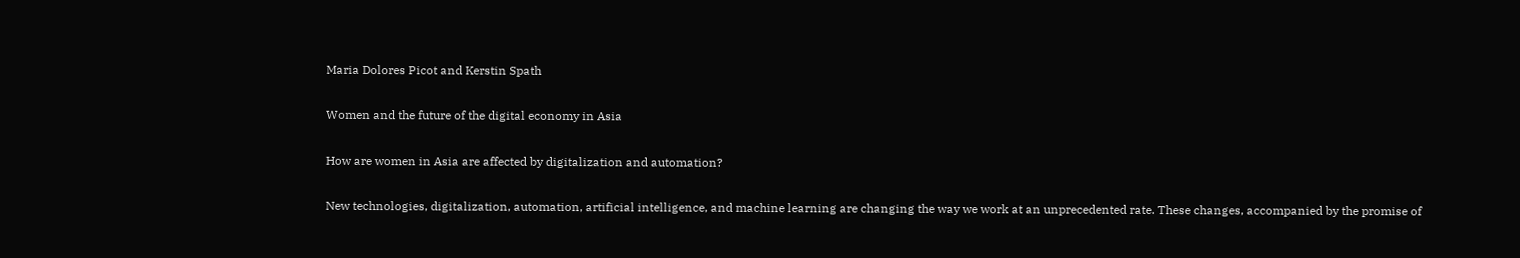Maria Dolores Picot and Kerstin Spath

Women and the future of the digital economy in Asia

How are women in Asia are affected by digitalization and automation?

New technologies, digitalization, automation, artificial intelligence, and machine learning are changing the way we work at an unprecedented rate. These changes, accompanied by the promise of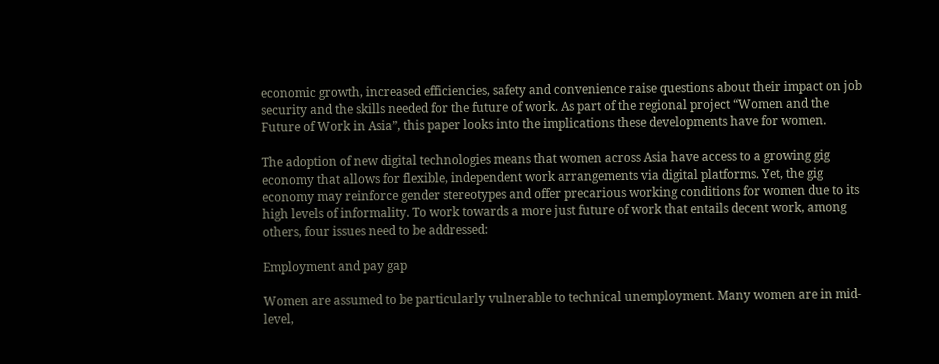economic growth, increased efficiencies, safety and convenience raise questions about their impact on job security and the skills needed for the future of work. As part of the regional project “Women and the Future of Work in Asia”, this paper looks into the implications these developments have for women.

The adoption of new digital technologies means that women across Asia have access to a growing gig economy that allows for flexible, independent work arrangements via digital platforms. Yet, the gig economy may reinforce gender stereotypes and offer precarious working conditions for women due to its high levels of informality. To work towards a more just future of work that entails decent work, among others, four issues need to be addressed:

Employment and pay gap

Women are assumed to be particularly vulnerable to technical unemployment. Many women are in mid-level,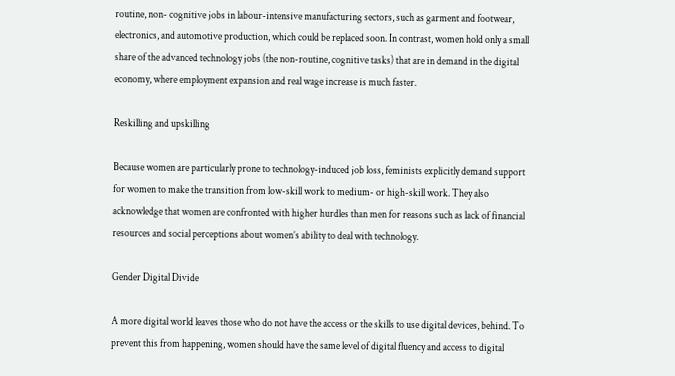routine, non- cognitive jobs in labour-intensive manufacturing sectors, such as garment and footwear, electronics, and automotive production, which could be replaced soon. In contrast, women hold only a small share of the advanced technology jobs (the non-routine, cognitive tasks) that are in demand in the digital economy, where employment expansion and real wage increase is much faster.

Reskilling and upskilling

Because women are particularly prone to technology-induced job loss, feminists explicitly demand support for women to make the transition from low-skill work to medium- or high-skill work. They also acknowledge that women are confronted with higher hurdles than men for reasons such as lack of financial resources and social perceptions about women’s ability to deal with technology.

Gender Digital Divide

A more digital world leaves those who do not have the access or the skills to use digital devices, behind. To prevent this from happening, women should have the same level of digital fluency and access to digital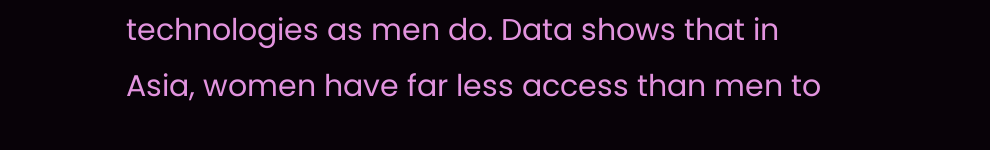technologies as men do. Data shows that in Asia, women have far less access than men to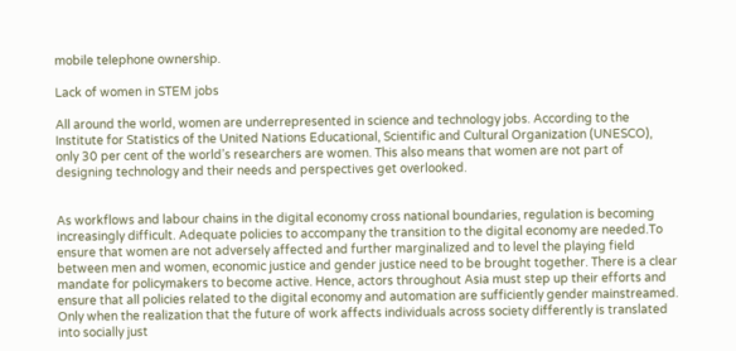mobile telephone ownership.

Lack of women in STEM jobs

All around the world, women are underrepresented in science and technology jobs. According to the Institute for Statistics of the United Nations Educational, Scientific and Cultural Organization (UNESCO), only 30 per cent of the world’s researchers are women. This also means that women are not part of designing technology and their needs and perspectives get overlooked.


As workflows and labour chains in the digital economy cross national boundaries, regulation is becoming increasingly difficult. Adequate policies to accompany the transition to the digital economy are needed.To ensure that women are not adversely affected and further marginalized and to level the playing field between men and women, economic justice and gender justice need to be brought together. There is a clear mandate for policymakers to become active. Hence, actors throughout Asia must step up their efforts and ensure that all policies related to the digital economy and automation are sufficiently gender mainstreamed. Only when the realization that the future of work affects individuals across society differently is translated into socially just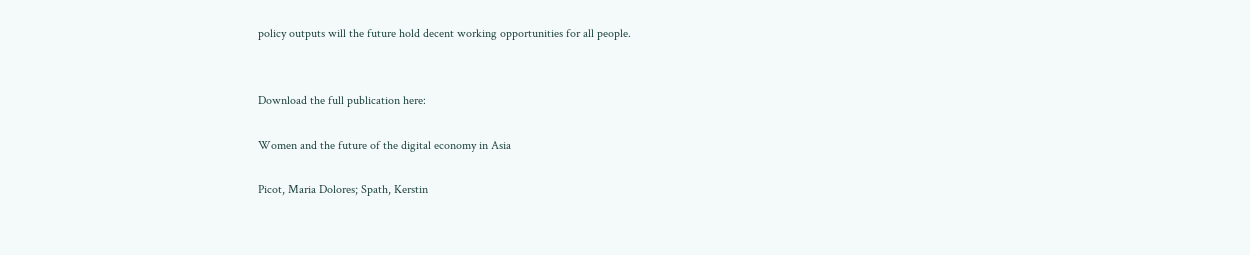policy outputs will the future hold decent working opportunities for all people.


Download the full publication here:

Women and the future of the digital economy in Asia

Picot, Maria Dolores; Spath, Kerstin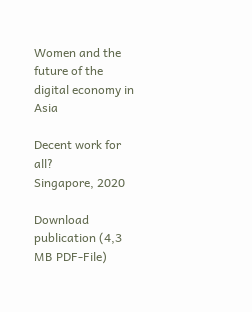Women and the future of the digital economy in Asia

Decent work for all?
Singapore, 2020

Download publication (4,3 MB PDF-File)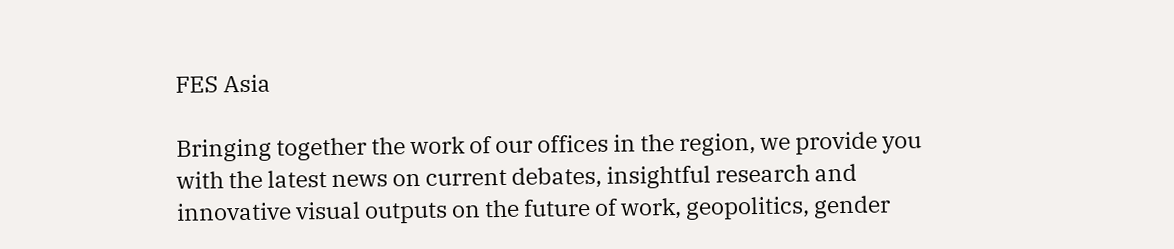FES Asia

Bringing together the work of our offices in the region, we provide you with the latest news on current debates, insightful research and innovative visual outputs on the future of work, geopolitics, gender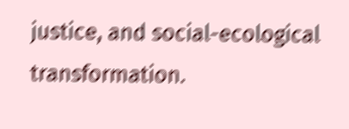justice, and social-ecological transformation.